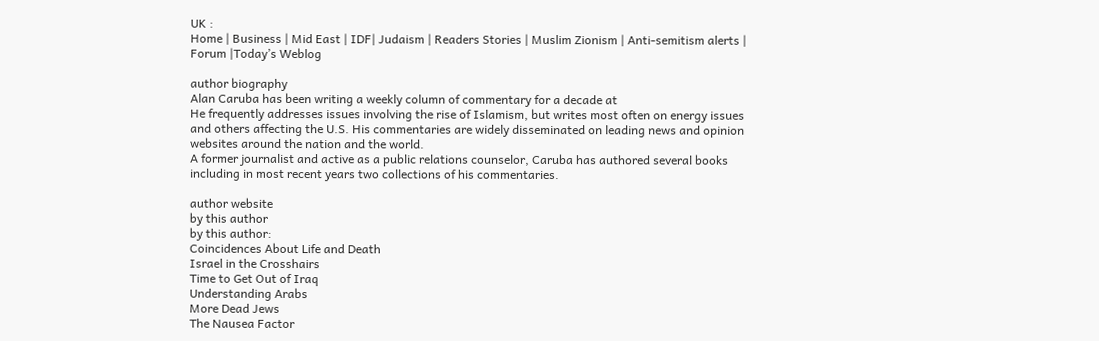UK :
Home | Business | Mid East | IDF| Judaism | Readers Stories | Muslim Zionism | Anti-semitism alerts | Forum |Today’s Weblog

author biography
Alan Caruba has been writing a weekly column of commentary for a decade at
He frequently addresses issues involving the rise of Islamism, but writes most often on energy issues and others affecting the U.S. His commentaries are widely disseminated on leading news and opinion websites around the nation and the world.
A former journalist and active as a public relations counselor, Caruba has authored several books including in most recent years two collections of his commentaries.

author website
by this author
by this author:
Coincidences About Life and Death
Israel in the Crosshairs
Time to Get Out of Iraq
Understanding Arabs
More Dead Jews
The Nausea Factor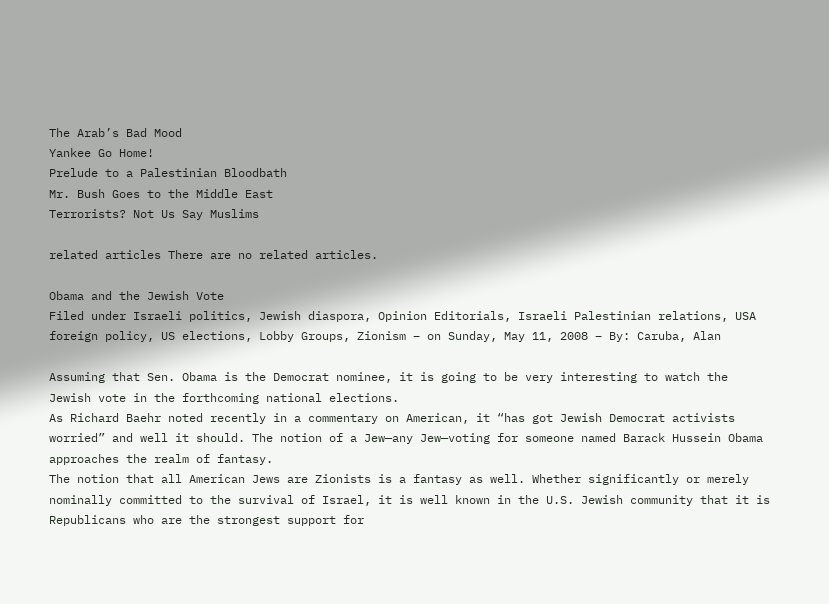The Arab’s Bad Mood
Yankee Go Home!
Prelude to a Palestinian Bloodbath
Mr. Bush Goes to the Middle East
Terrorists? Not Us Say Muslims

related articles There are no related articles.

Obama and the Jewish Vote
Filed under Israeli politics, Jewish diaspora, Opinion Editorials, Israeli Palestinian relations, USA foreign policy, US elections, Lobby Groups, Zionism – on Sunday, May 11, 2008 – By: Caruba, Alan

Assuming that Sen. Obama is the Democrat nominee, it is going to be very interesting to watch the Jewish vote in the forthcoming national elections.
As Richard Baehr noted recently in a commentary on American, it “has got Jewish Democrat activists worried” and well it should. The notion of a Jew—any Jew—voting for someone named Barack Hussein Obama approaches the realm of fantasy.
The notion that all American Jews are Zionists is a fantasy as well. Whether significantly or merely nominally committed to the survival of Israel, it is well known in the U.S. Jewish community that it is Republicans who are the strongest support for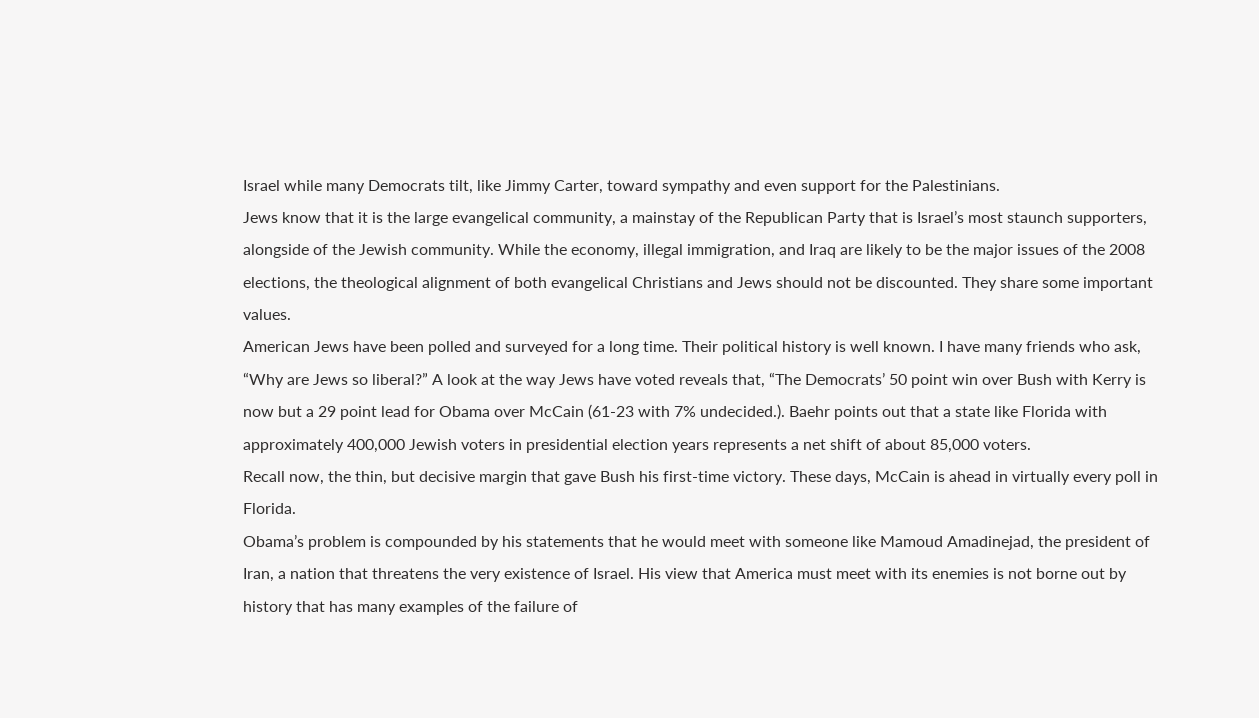Israel while many Democrats tilt, like Jimmy Carter, toward sympathy and even support for the Palestinians.
Jews know that it is the large evangelical community, a mainstay of the Republican Party that is Israel’s most staunch supporters, alongside of the Jewish community. While the economy, illegal immigration, and Iraq are likely to be the major issues of the 2008 elections, the theological alignment of both evangelical Christians and Jews should not be discounted. They share some important values.
American Jews have been polled and surveyed for a long time. Their political history is well known. I have many friends who ask, “Why are Jews so liberal?” A look at the way Jews have voted reveals that, “The Democrats’ 50 point win over Bush with Kerry is now but a 29 point lead for Obama over McCain (61-23 with 7% undecided.). Baehr points out that a state like Florida with approximately 400,000 Jewish voters in presidential election years represents a net shift of about 85,000 voters.
Recall now, the thin, but decisive margin that gave Bush his first-time victory. These days, McCain is ahead in virtually every poll in Florida.
Obama’s problem is compounded by his statements that he would meet with someone like Mamoud Amadinejad, the president of Iran, a nation that threatens the very existence of Israel. His view that America must meet with its enemies is not borne out by history that has many examples of the failure of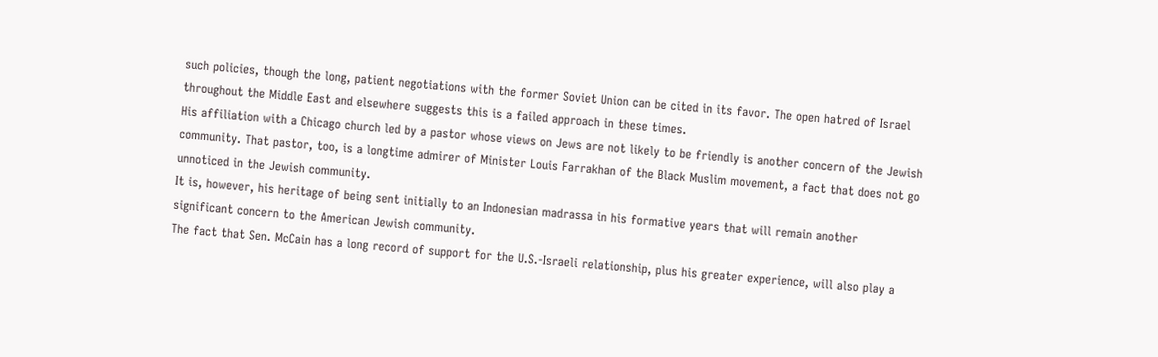such policies, though the long, patient negotiations with the former Soviet Union can be cited in its favor. The open hatred of Israel throughout the Middle East and elsewhere suggests this is a failed approach in these times.
His affiliation with a Chicago church led by a pastor whose views on Jews are not likely to be friendly is another concern of the Jewish community. That pastor, too, is a longtime admirer of Minister Louis Farrakhan of the Black Muslim movement, a fact that does not go unnoticed in the Jewish community.
It is, however, his heritage of being sent initially to an Indonesian madrassa in his formative years that will remain another significant concern to the American Jewish community.
The fact that Sen. McCain has a long record of support for the U.S.-Israeli relationship, plus his greater experience, will also play a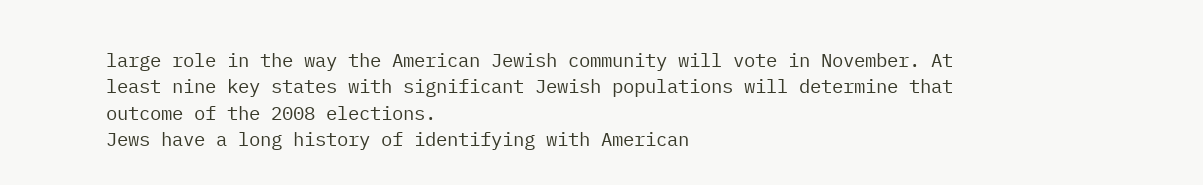large role in the way the American Jewish community will vote in November. At least nine key states with significant Jewish populations will determine that outcome of the 2008 elections.
Jews have a long history of identifying with American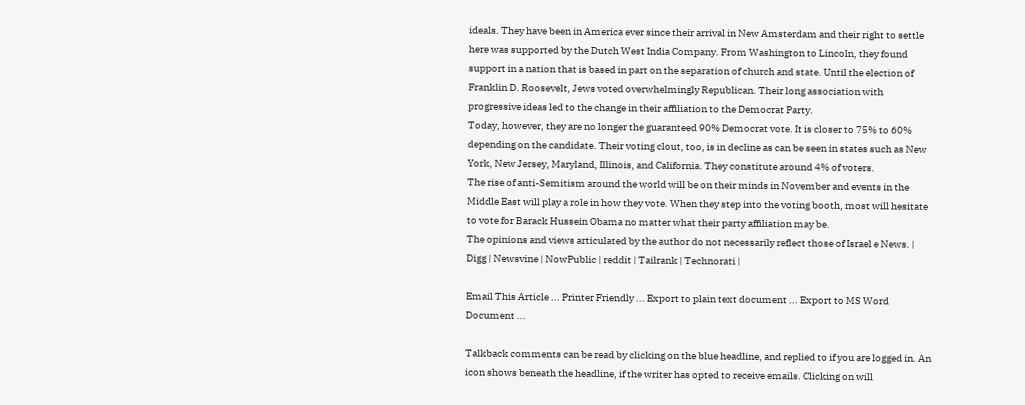ideals. They have been in America ever since their arrival in New Amsterdam and their right to settle here was supported by the Dutch West India Company. From Washington to Lincoln, they found support in a nation that is based in part on the separation of church and state. Until the election of Franklin D. Roosevelt, Jews voted overwhelmingly Republican. Their long association with progressive ideas led to the change in their affiliation to the Democrat Party.
Today, however, they are no longer the guaranteed 90% Democrat vote. It is closer to 75% to 60% depending on the candidate. Their voting clout, too, is in decline as can be seen in states such as New York, New Jersey, Maryland, Illinois, and California. They constitute around 4% of voters.
The rise of anti-Semitism around the world will be on their minds in November and events in the Middle East will play a role in how they vote. When they step into the voting booth, most will hesitate to vote for Barack Hussein Obama no matter what their party affiliation may be.
The opinions and views articulated by the author do not necessarily reflect those of Israel e News. | Digg | Newsvine | NowPublic | reddit | Tailrank | Technorati |

Email This Article ... Printer Friendly ... Export to plain text document ... Export to MS Word Document ...

Talkback comments can be read by clicking on the blue headline, and replied to if you are logged in. An icon shows beneath the headline, if the writer has opted to receive emails. Clicking on will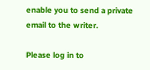enable you to send a private email to the writer.

Please log in to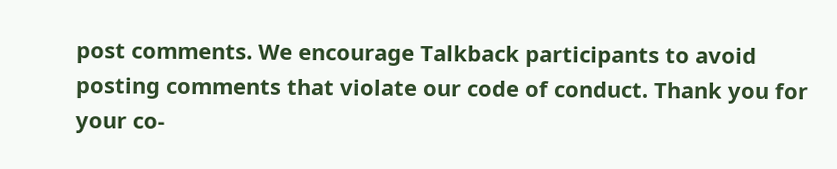post comments. We encourage Talkback participants to avoid posting comments that violate our code of conduct. Thank you for your co-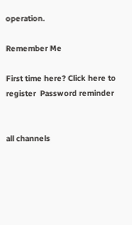operation.

Remember Me

First time here? Click here to register  Password reminder


all channels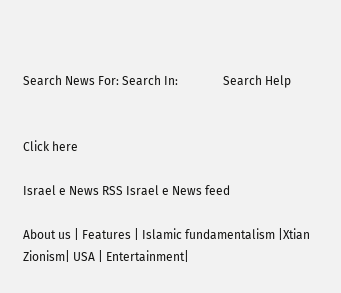Search News For: Search In:               Search Help


Click here

Israel e News RSS Israel e News feed

About us | Features | Islamic fundamentalism |Xtian Zionism| USA | Entertainment|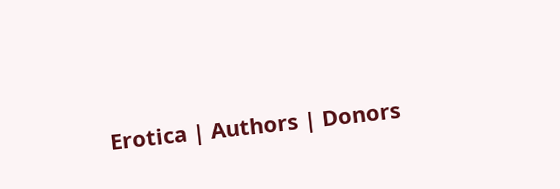Erotica | Authors | Donors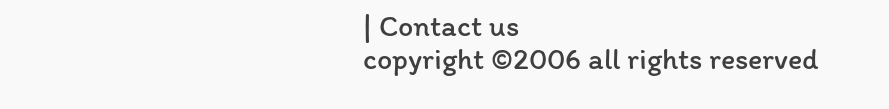| Contact us
copyright ©2006 all rights reserved